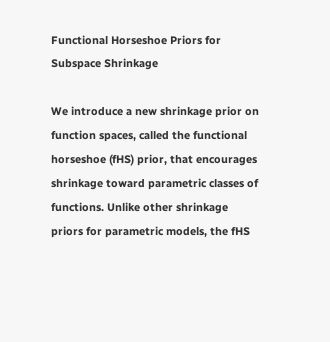Functional Horseshoe Priors for Subspace Shrinkage

We introduce a new shrinkage prior on function spaces, called the functional horseshoe (fHS) prior, that encourages shrinkage toward parametric classes of functions. Unlike other shrinkage priors for parametric models, the fHS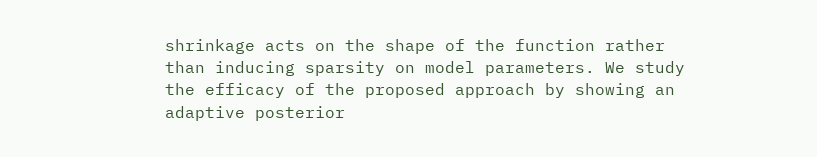shrinkage acts on the shape of the function rather than inducing sparsity on model parameters. We study the efficacy of the proposed approach by showing an adaptive posterior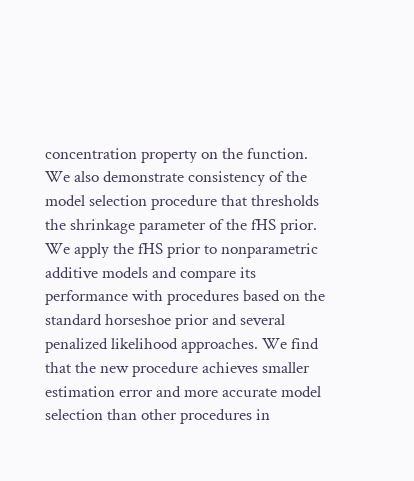concentration property on the function. We also demonstrate consistency of the model selection procedure that thresholds the shrinkage parameter of the fHS prior. We apply the fHS prior to nonparametric additive models and compare its performance with procedures based on the standard horseshoe prior and several penalized likelihood approaches. We find that the new procedure achieves smaller estimation error and more accurate model selection than other procedures in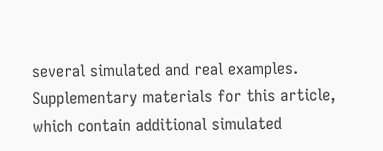several simulated and real examples. Supplementary materials for this article, which contain additional simulated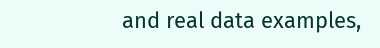and real data examples,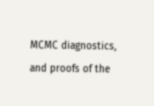MCMC diagnostics, and proofs of the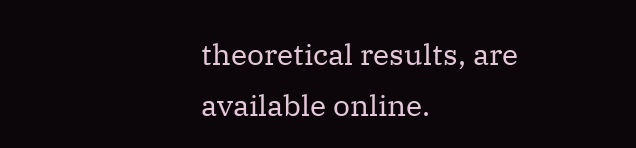theoretical results, are available online.